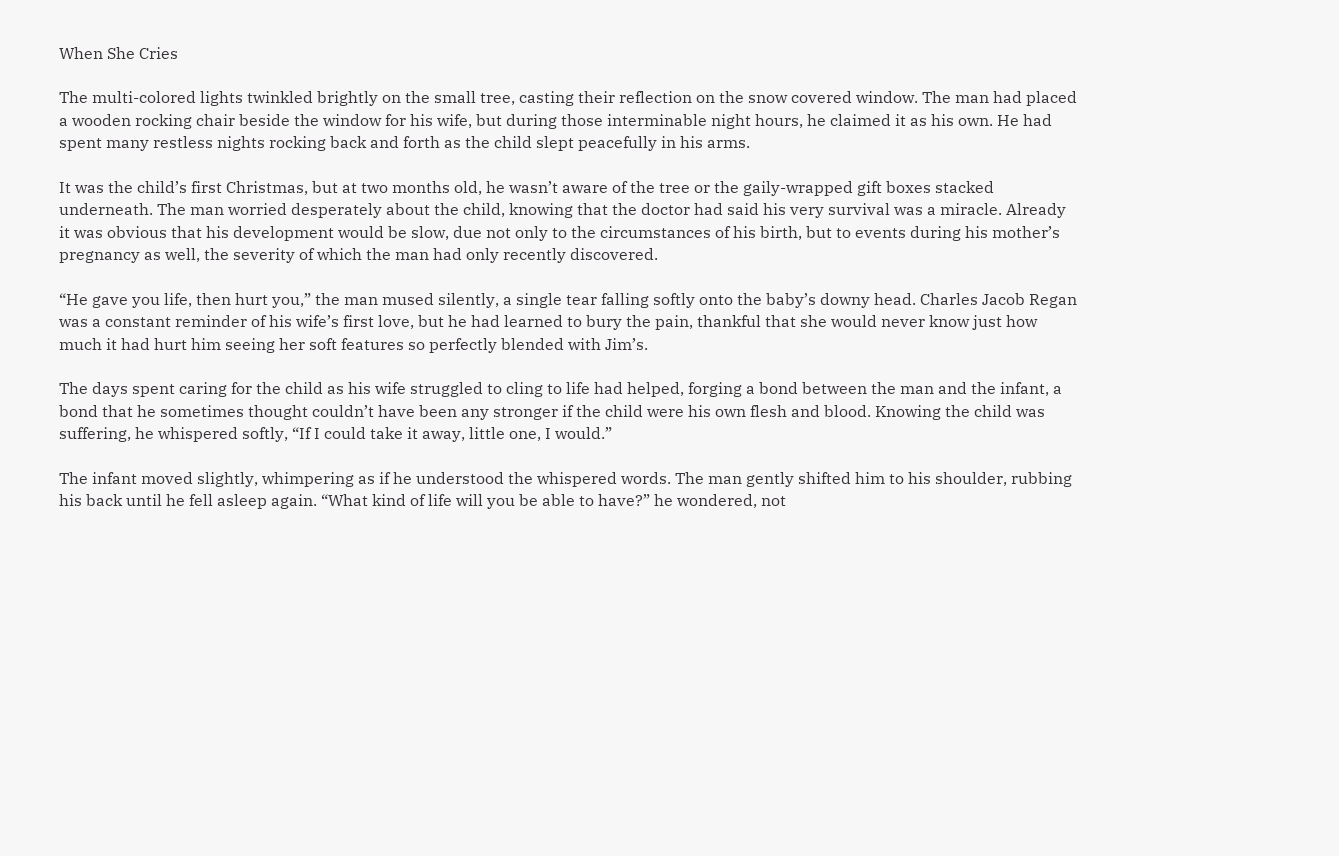When She Cries

The multi-colored lights twinkled brightly on the small tree, casting their reflection on the snow covered window. The man had placed a wooden rocking chair beside the window for his wife, but during those interminable night hours, he claimed it as his own. He had spent many restless nights rocking back and forth as the child slept peacefully in his arms.

It was the child’s first Christmas, but at two months old, he wasn’t aware of the tree or the gaily-wrapped gift boxes stacked underneath. The man worried desperately about the child, knowing that the doctor had said his very survival was a miracle. Already it was obvious that his development would be slow, due not only to the circumstances of his birth, but to events during his mother’s pregnancy as well, the severity of which the man had only recently discovered.

“He gave you life, then hurt you,” the man mused silently, a single tear falling softly onto the baby’s downy head. Charles Jacob Regan was a constant reminder of his wife’s first love, but he had learned to bury the pain, thankful that she would never know just how much it had hurt him seeing her soft features so perfectly blended with Jim’s.

The days spent caring for the child as his wife struggled to cling to life had helped, forging a bond between the man and the infant, a bond that he sometimes thought couldn’t have been any stronger if the child were his own flesh and blood. Knowing the child was suffering, he whispered softly, “If I could take it away, little one, I would.”

The infant moved slightly, whimpering as if he understood the whispered words. The man gently shifted him to his shoulder, rubbing his back until he fell asleep again. “What kind of life will you be able to have?” he wondered, not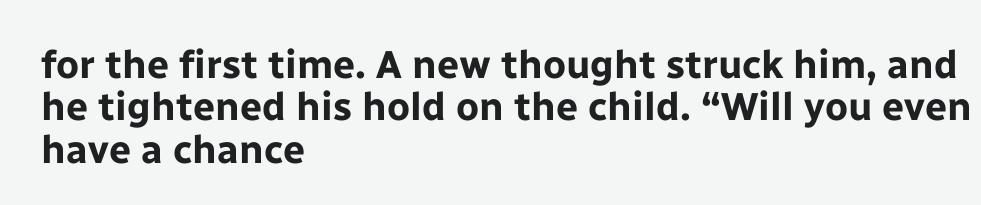for the first time. A new thought struck him, and he tightened his hold on the child. “Will you even have a chance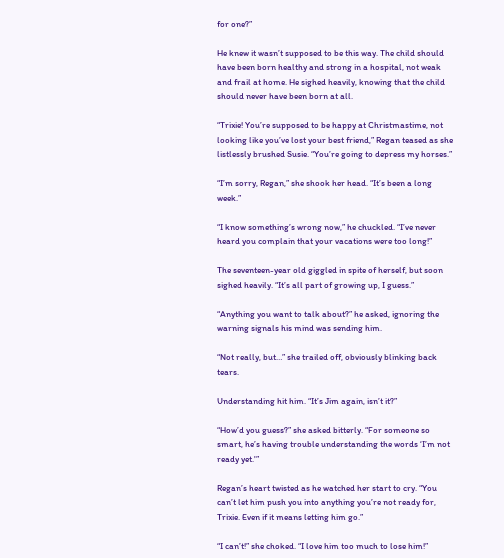for one?”

He knew it wasn’t supposed to be this way. The child should have been born healthy and strong in a hospital, not weak and frail at home. He sighed heavily, knowing that the child should never have been born at all.

“Trixie! You’re supposed to be happy at Christmastime, not looking like you’ve lost your best friend,” Regan teased as she listlessly brushed Susie. “You’re going to depress my horses.”

“I’m sorry, Regan,” she shook her head. “It’s been a long week.”

“I know something’s wrong now,” he chuckled. “I’ve never heard you complain that your vacations were too long!”

The seventeen-year old giggled in spite of herself, but soon sighed heavily. “It’s all part of growing up, I guess.”

“Anything you want to talk about?” he asked, ignoring the warning signals his mind was sending him.

“Not really, but…” she trailed off, obviously blinking back tears.

Understanding hit him. “It’s Jim again, isn’t it?”

“How’d you guess?” she asked bitterly. “For someone so smart, he’s having trouble understanding the words ‘I’m not ready yet.'”

Regan’s heart twisted as he watched her start to cry. “You can’t let him push you into anything you’re not ready for, Trixie. Even if it means letting him go.”

“I can’t!” she choked. “I love him too much to lose him!”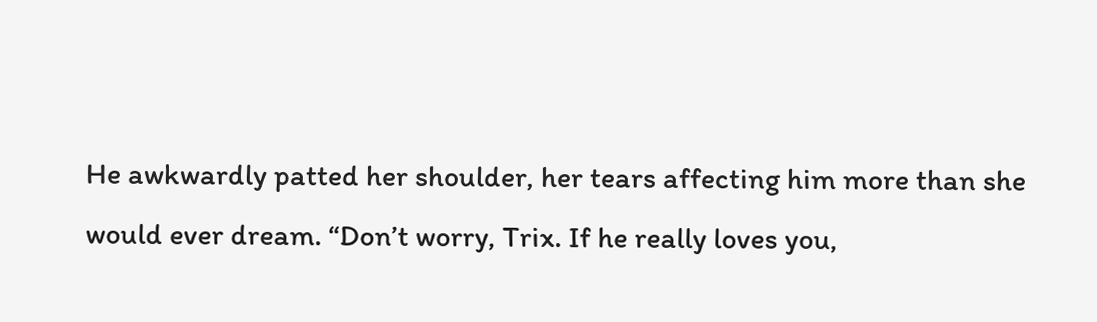He awkwardly patted her shoulder, her tears affecting him more than she would ever dream. “Don’t worry, Trix. If he really loves you,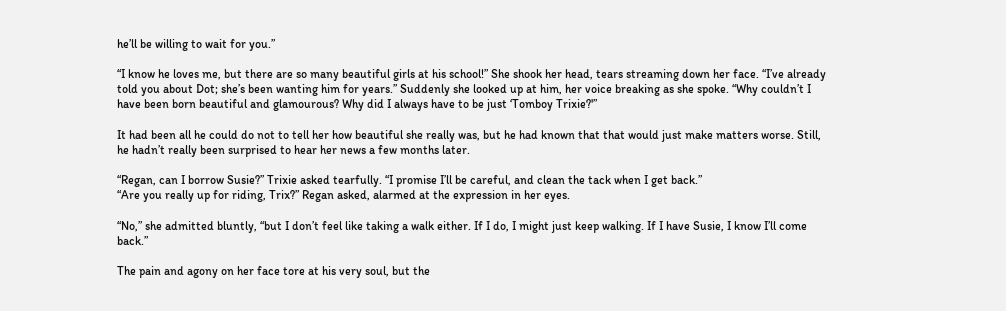he’ll be willing to wait for you.”

“I know he loves me, but there are so many beautiful girls at his school!” She shook her head, tears streaming down her face. “I’ve already told you about Dot; she’s been wanting him for years.” Suddenly she looked up at him, her voice breaking as she spoke. “Why couldn’t I have been born beautiful and glamourous? Why did I always have to be just ‘Tomboy Trixie?'”

It had been all he could do not to tell her how beautiful she really was, but he had known that that would just make matters worse. Still, he hadn’t really been surprised to hear her news a few months later.

“Regan, can I borrow Susie?” Trixie asked tearfully. “I promise I’ll be careful, and clean the tack when I get back.”
“Are you really up for riding, Trix?” Regan asked, alarmed at the expression in her eyes.

“No,” she admitted bluntly, “but I don’t feel like taking a walk either. If I do, I might just keep walking. If I have Susie, I know I’ll come back.”

The pain and agony on her face tore at his very soul, but the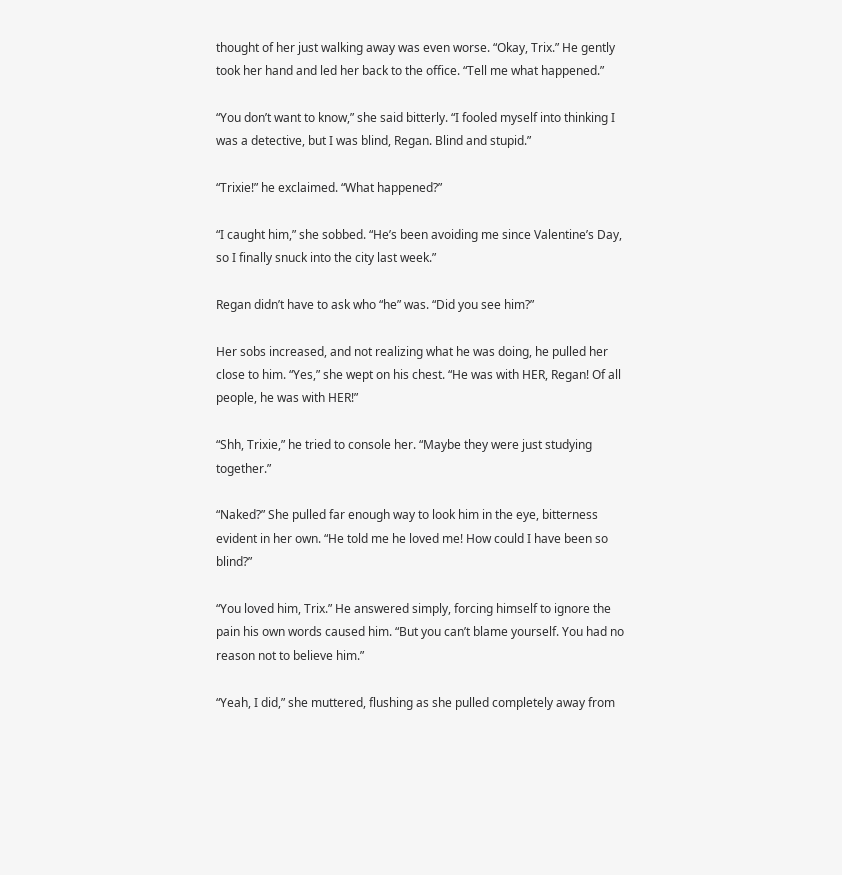thought of her just walking away was even worse. “Okay, Trix.” He gently took her hand and led her back to the office. “Tell me what happened.”

“You don’t want to know,” she said bitterly. “I fooled myself into thinking I was a detective, but I was blind, Regan. Blind and stupid.”

“Trixie!” he exclaimed. “What happened?”

“I caught him,” she sobbed. “He’s been avoiding me since Valentine’s Day, so I finally snuck into the city last week.”

Regan didn’t have to ask who “he” was. “Did you see him?”

Her sobs increased, and not realizing what he was doing, he pulled her close to him. “Yes,” she wept on his chest. “He was with HER, Regan! Of all people, he was with HER!”

“Shh, Trixie,” he tried to console her. “Maybe they were just studying together.”

“Naked?” She pulled far enough way to look him in the eye, bitterness evident in her own. “He told me he loved me! How could I have been so blind?”

“You loved him, Trix.” He answered simply, forcing himself to ignore the pain his own words caused him. “But you can’t blame yourself. You had no reason not to believe him.”

“Yeah, I did,” she muttered, flushing as she pulled completely away from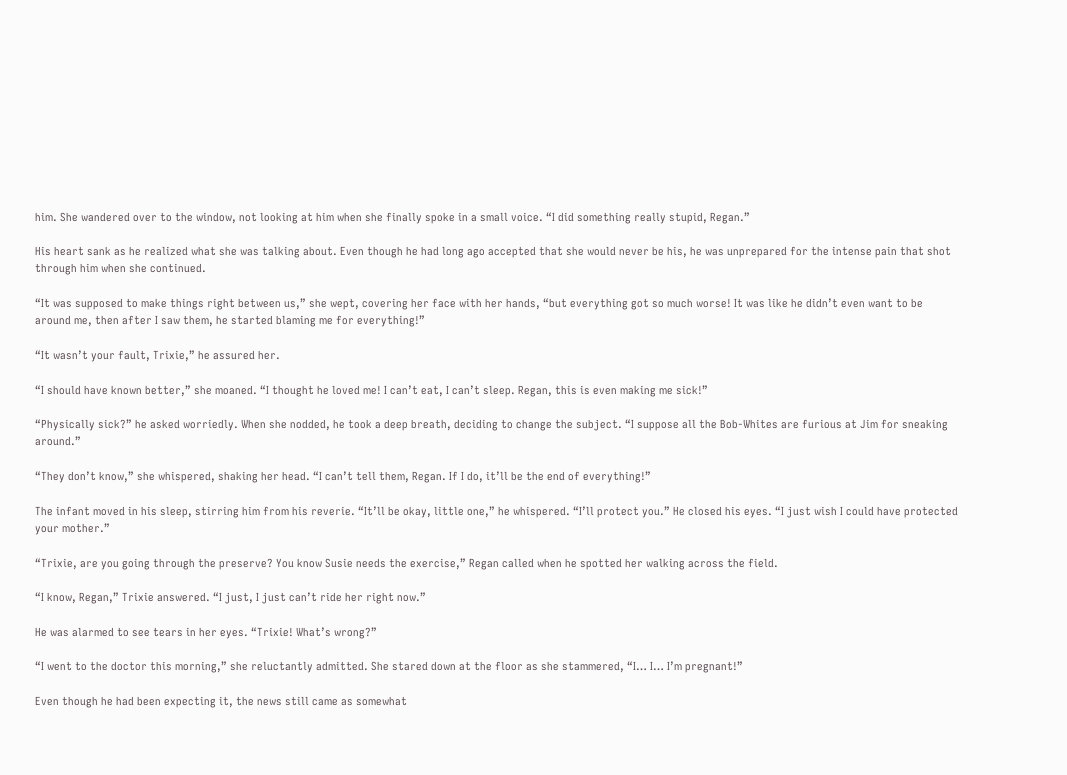him. She wandered over to the window, not looking at him when she finally spoke in a small voice. “I did something really stupid, Regan.”

His heart sank as he realized what she was talking about. Even though he had long ago accepted that she would never be his, he was unprepared for the intense pain that shot through him when she continued.

“It was supposed to make things right between us,” she wept, covering her face with her hands, “but everything got so much worse! It was like he didn’t even want to be around me, then after I saw them, he started blaming me for everything!”

“It wasn’t your fault, Trixie,” he assured her.

“I should have known better,” she moaned. “I thought he loved me! I can’t eat, I can’t sleep. Regan, this is even making me sick!”

“Physically sick?” he asked worriedly. When she nodded, he took a deep breath, deciding to change the subject. “I suppose all the Bob-Whites are furious at Jim for sneaking around.”

“They don’t know,” she whispered, shaking her head. “I can’t tell them, Regan. If I do, it’ll be the end of everything!”

The infant moved in his sleep, stirring him from his reverie. “It’ll be okay, little one,” he whispered. “I’ll protect you.” He closed his eyes. “I just wish I could have protected your mother.”

“Trixie, are you going through the preserve? You know Susie needs the exercise,” Regan called when he spotted her walking across the field.

“I know, Regan,” Trixie answered. “I just, I just can’t ride her right now.”

He was alarmed to see tears in her eyes. “Trixie! What’s wrong?”

“I went to the doctor this morning,” she reluctantly admitted. She stared down at the floor as she stammered, “I… I… I’m pregnant!”

Even though he had been expecting it, the news still came as somewhat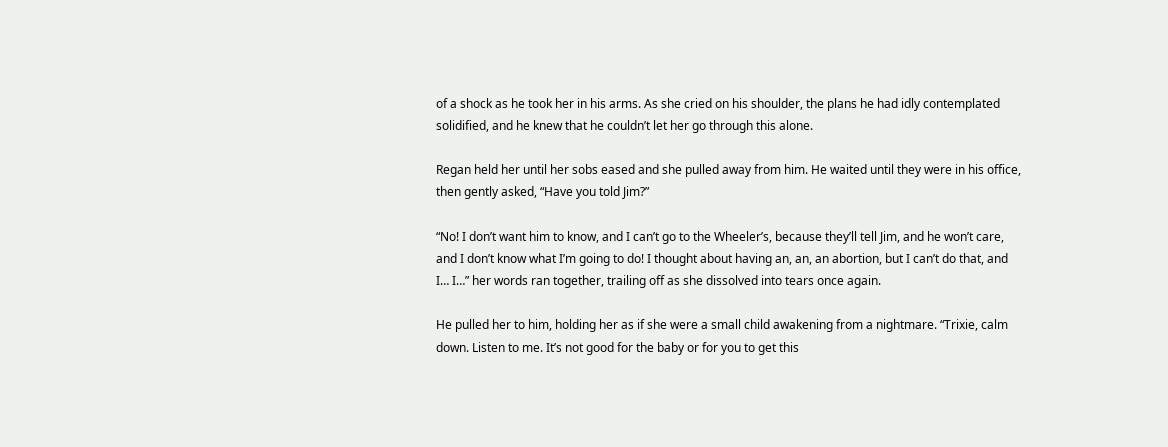of a shock as he took her in his arms. As she cried on his shoulder, the plans he had idly contemplated solidified, and he knew that he couldn’t let her go through this alone.

Regan held her until her sobs eased and she pulled away from him. He waited until they were in his office, then gently asked, “Have you told Jim?”

“No! I don’t want him to know, and I can’t go to the Wheeler’s, because they’ll tell Jim, and he won’t care, and I don’t know what I’m going to do! I thought about having an, an, an abortion, but I can’t do that, and I… I…” her words ran together, trailing off as she dissolved into tears once again.

He pulled her to him, holding her as if she were a small child awakening from a nightmare. “Trixie, calm down. Listen to me. It’s not good for the baby or for you to get this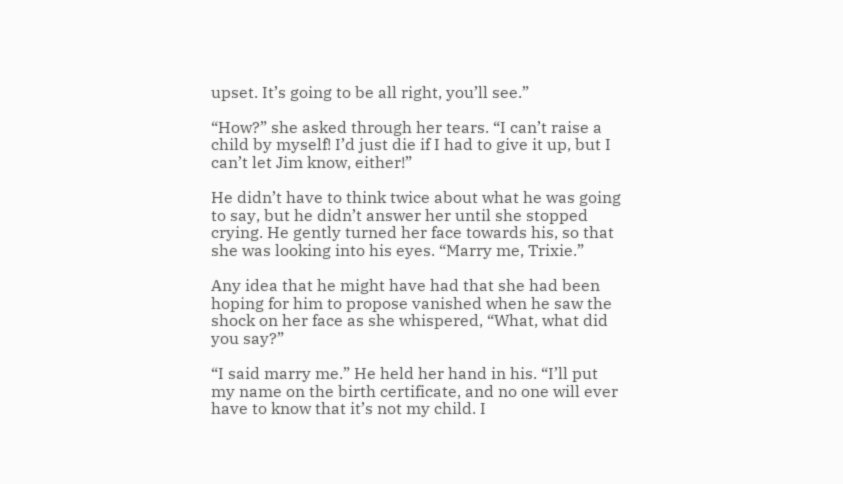upset. It’s going to be all right, you’ll see.”

“How?” she asked through her tears. “I can’t raise a child by myself! I’d just die if I had to give it up, but I can’t let Jim know, either!”

He didn’t have to think twice about what he was going to say, but he didn’t answer her until she stopped crying. He gently turned her face towards his, so that she was looking into his eyes. “Marry me, Trixie.”

Any idea that he might have had that she had been hoping for him to propose vanished when he saw the shock on her face as she whispered, “What, what did you say?”

“I said marry me.” He held her hand in his. “I’ll put my name on the birth certificate, and no one will ever have to know that it’s not my child. I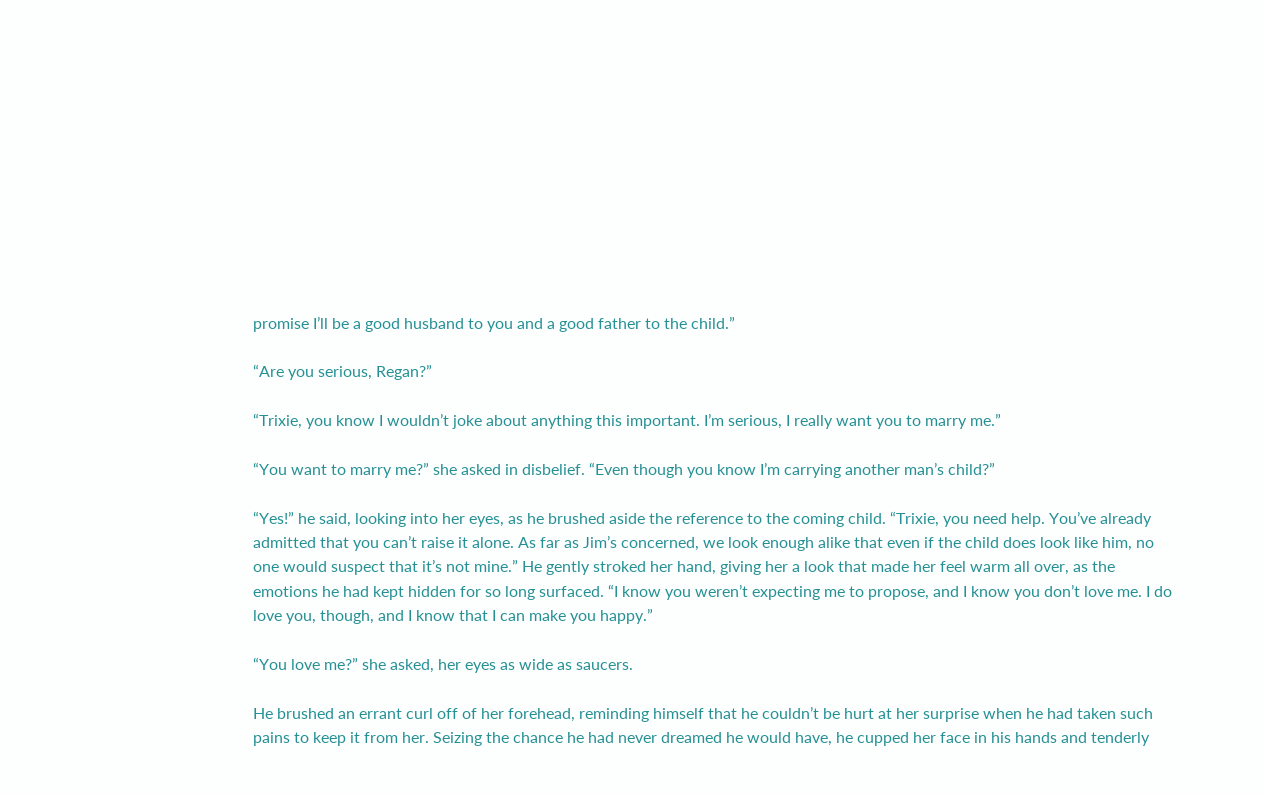promise I’ll be a good husband to you and a good father to the child.”

“Are you serious, Regan?”

“Trixie, you know I wouldn’t joke about anything this important. I’m serious, I really want you to marry me.”

“You want to marry me?” she asked in disbelief. “Even though you know I’m carrying another man’s child?”

“Yes!” he said, looking into her eyes, as he brushed aside the reference to the coming child. “Trixie, you need help. You’ve already admitted that you can’t raise it alone. As far as Jim’s concerned, we look enough alike that even if the child does look like him, no one would suspect that it’s not mine.” He gently stroked her hand, giving her a look that made her feel warm all over, as the emotions he had kept hidden for so long surfaced. “I know you weren’t expecting me to propose, and I know you don’t love me. I do love you, though, and I know that I can make you happy.”

“You love me?” she asked, her eyes as wide as saucers.

He brushed an errant curl off of her forehead, reminding himself that he couldn’t be hurt at her surprise when he had taken such pains to keep it from her. Seizing the chance he had never dreamed he would have, he cupped her face in his hands and tenderly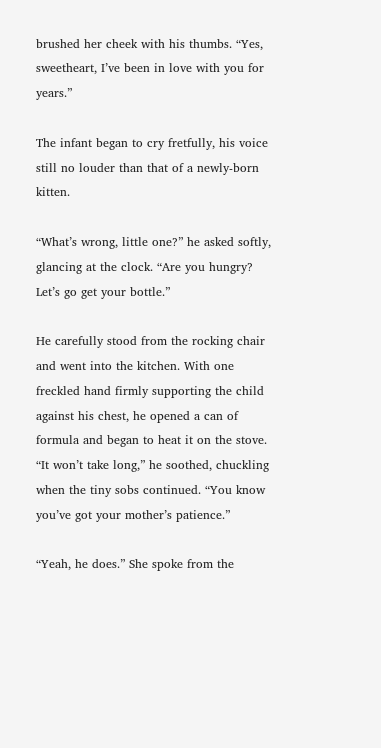brushed her cheek with his thumbs. “Yes, sweetheart, I’ve been in love with you for years.”

The infant began to cry fretfully, his voice still no louder than that of a newly-born kitten.

“What’s wrong, little one?” he asked softly, glancing at the clock. “Are you hungry? Let’s go get your bottle.”

He carefully stood from the rocking chair and went into the kitchen. With one freckled hand firmly supporting the child against his chest, he opened a can of formula and began to heat it on the stove. “It won’t take long,” he soothed, chuckling when the tiny sobs continued. “You know you’ve got your mother’s patience.”

“Yeah, he does.” She spoke from the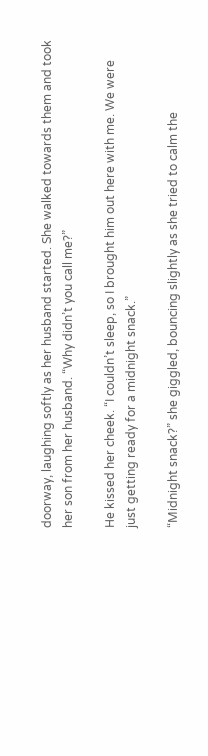doorway, laughing softly as her husband started. She walked towards them and took her son from her husband. “Why didn’t you call me?”

He kissed her cheek. “I couldn’t sleep, so I brought him out here with me. We were just getting ready for a midnight snack.”

“Midnight snack?” she giggled, bouncing slightly as she tried to calm the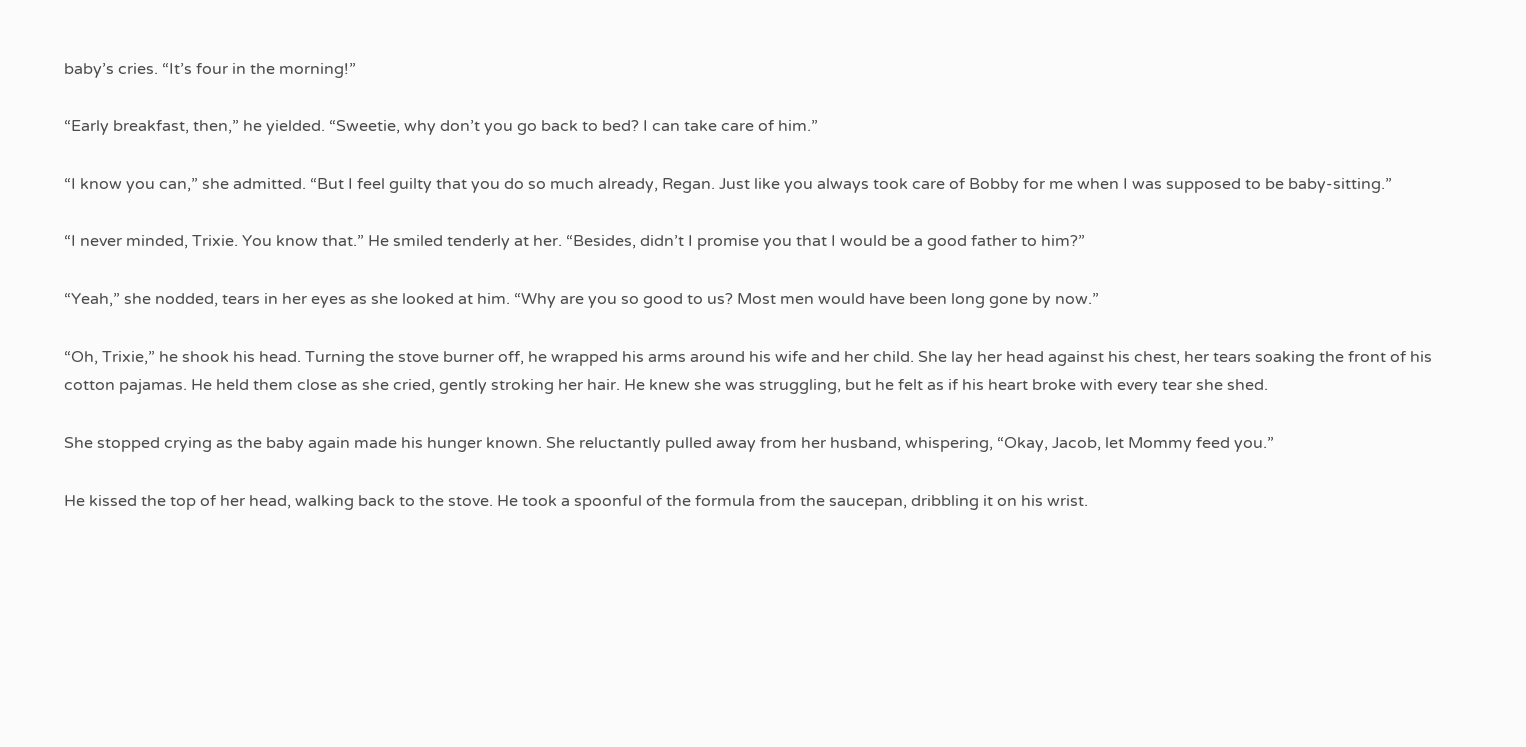baby’s cries. “It’s four in the morning!”

“Early breakfast, then,” he yielded. “Sweetie, why don’t you go back to bed? I can take care of him.”

“I know you can,” she admitted. “But I feel guilty that you do so much already, Regan. Just like you always took care of Bobby for me when I was supposed to be baby-sitting.”

“I never minded, Trixie. You know that.” He smiled tenderly at her. “Besides, didn’t I promise you that I would be a good father to him?”

“Yeah,” she nodded, tears in her eyes as she looked at him. “Why are you so good to us? Most men would have been long gone by now.”

“Oh, Trixie,” he shook his head. Turning the stove burner off, he wrapped his arms around his wife and her child. She lay her head against his chest, her tears soaking the front of his cotton pajamas. He held them close as she cried, gently stroking her hair. He knew she was struggling, but he felt as if his heart broke with every tear she shed.

She stopped crying as the baby again made his hunger known. She reluctantly pulled away from her husband, whispering, “Okay, Jacob, let Mommy feed you.”

He kissed the top of her head, walking back to the stove. He took a spoonful of the formula from the saucepan, dribbling it on his wrist.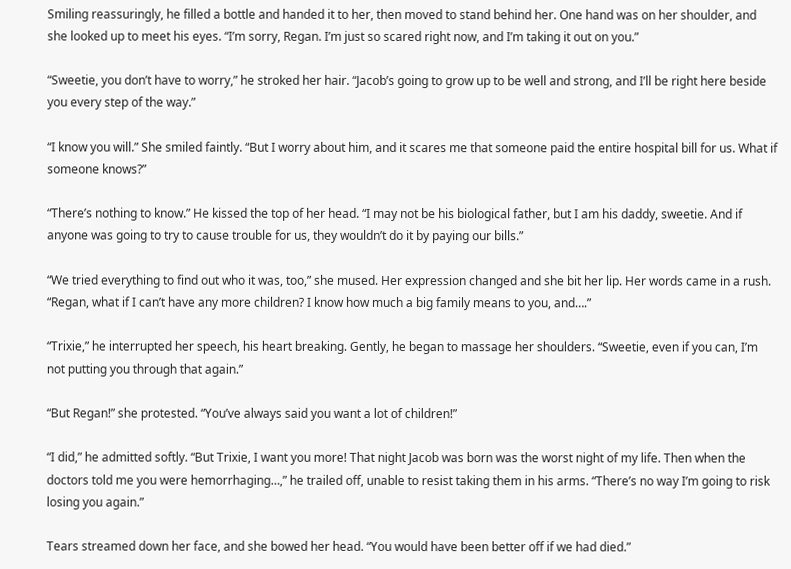Smiling reassuringly, he filled a bottle and handed it to her, then moved to stand behind her. One hand was on her shoulder, and she looked up to meet his eyes. “I’m sorry, Regan. I’m just so scared right now, and I’m taking it out on you.”

“Sweetie, you don’t have to worry,” he stroked her hair. “Jacob’s going to grow up to be well and strong, and I’ll be right here beside you every step of the way.”

“I know you will.” She smiled faintly. “But I worry about him, and it scares me that someone paid the entire hospital bill for us. What if someone knows?”

“There’s nothing to know.” He kissed the top of her head. “I may not be his biological father, but I am his daddy, sweetie. And if anyone was going to try to cause trouble for us, they wouldn’t do it by paying our bills.”

“We tried everything to find out who it was, too,” she mused. Her expression changed and she bit her lip. Her words came in a rush. “Regan, what if I can’t have any more children? I know how much a big family means to you, and….”

“Trixie,” he interrupted her speech, his heart breaking. Gently, he began to massage her shoulders. “Sweetie, even if you can, I’m not putting you through that again.”

“But Regan!” she protested. “You’ve always said you want a lot of children!”

“I did,” he admitted softly. “But Trixie, I want you more! That night Jacob was born was the worst night of my life. Then when the doctors told me you were hemorrhaging…,” he trailed off, unable to resist taking them in his arms. “There’s no way I’m going to risk losing you again.”

Tears streamed down her face, and she bowed her head. “You would have been better off if we had died.”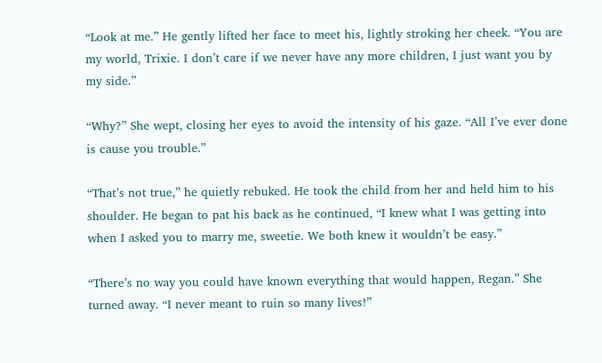“Look at me.” He gently lifted her face to meet his, lightly stroking her cheek. “You are my world, Trixie. I don’t care if we never have any more children, I just want you by my side.”

“Why?” She wept, closing her eyes to avoid the intensity of his gaze. “All I’ve ever done is cause you trouble.”

“That’s not true,” he quietly rebuked. He took the child from her and held him to his shoulder. He began to pat his back as he continued, “I knew what I was getting into when I asked you to marry me, sweetie. We both knew it wouldn’t be easy.”

“There’s no way you could have known everything that would happen, Regan.” She turned away. “I never meant to ruin so many lives!”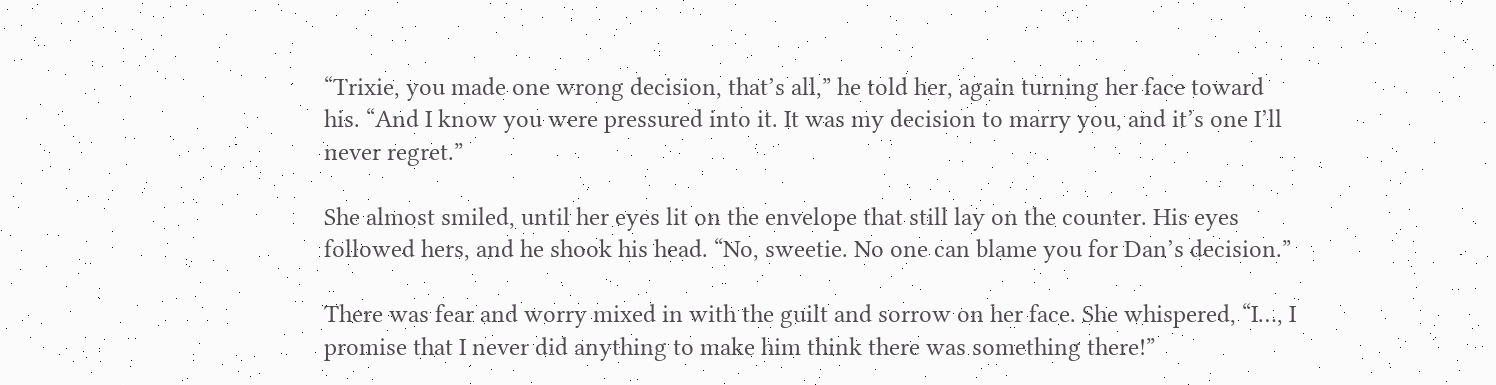“Trixie, you made one wrong decision, that’s all,” he told her, again turning her face toward his. “And I know you were pressured into it. It was my decision to marry you, and it’s one I’ll never regret.”

She almost smiled, until her eyes lit on the envelope that still lay on the counter. His eyes followed hers, and he shook his head. “No, sweetie. No one can blame you for Dan’s decision.”

There was fear and worry mixed in with the guilt and sorrow on her face. She whispered, “I…, I promise that I never did anything to make him think there was something there!”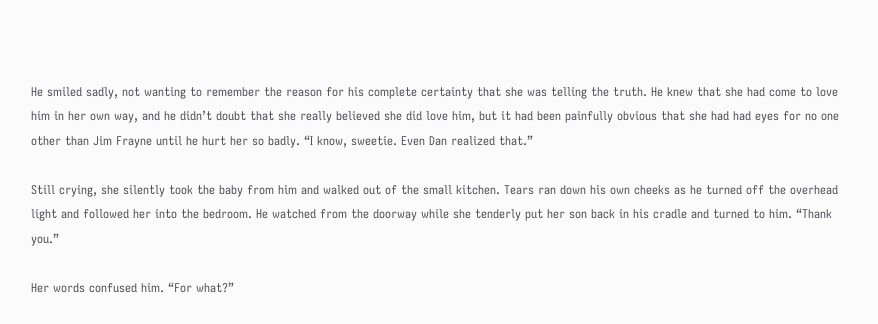He smiled sadly, not wanting to remember the reason for his complete certainty that she was telling the truth. He knew that she had come to love him in her own way, and he didn’t doubt that she really believed she did love him, but it had been painfully obvious that she had had eyes for no one other than Jim Frayne until he hurt her so badly. “I know, sweetie. Even Dan realized that.”

Still crying, she silently took the baby from him and walked out of the small kitchen. Tears ran down his own cheeks as he turned off the overhead light and followed her into the bedroom. He watched from the doorway while she tenderly put her son back in his cradle and turned to him. “Thank you.”

Her words confused him. “For what?”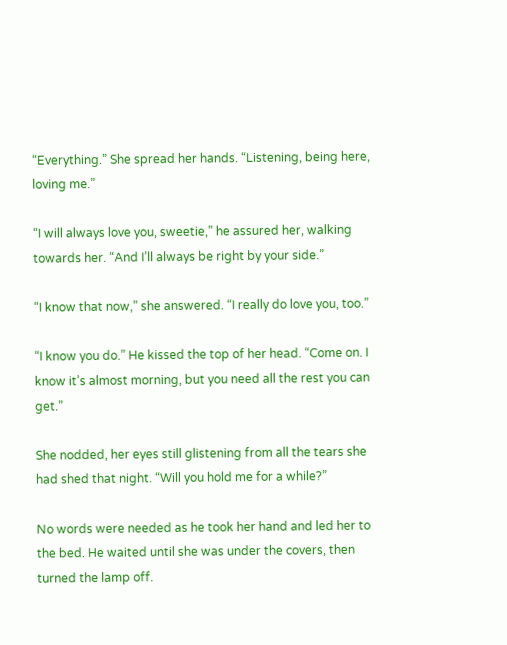“Everything.” She spread her hands. “Listening, being here, loving me.”

“I will always love you, sweetie,” he assured her, walking towards her. “And I’ll always be right by your side.”

“I know that now,” she answered. “I really do love you, too.”

“I know you do.” He kissed the top of her head. “Come on. I know it’s almost morning, but you need all the rest you can get.”

She nodded, her eyes still glistening from all the tears she had shed that night. “Will you hold me for a while?”

No words were needed as he took her hand and led her to the bed. He waited until she was under the covers, then turned the lamp off.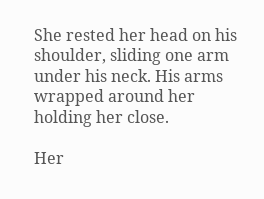She rested her head on his shoulder, sliding one arm under his neck. His arms wrapped around her holding her close.

Her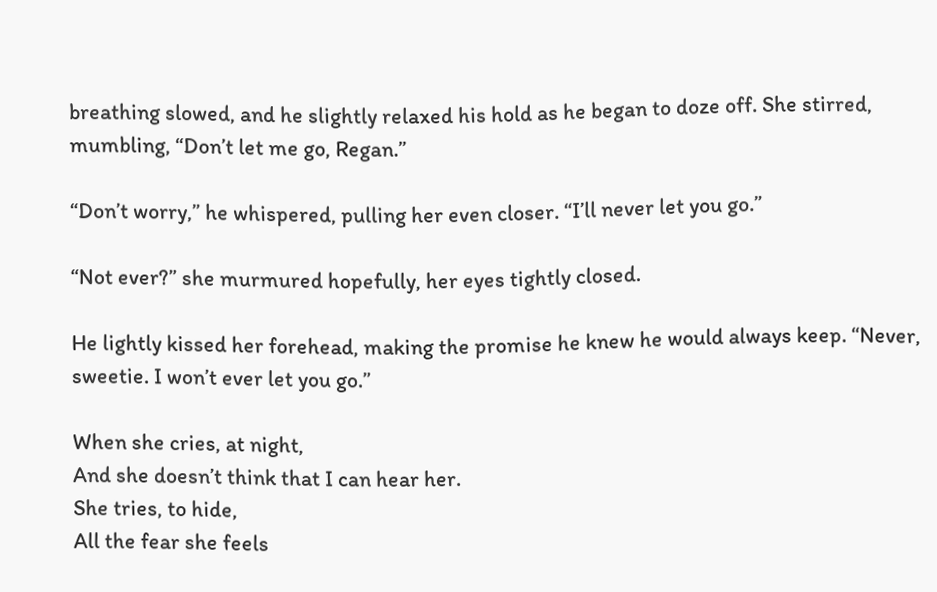breathing slowed, and he slightly relaxed his hold as he began to doze off. She stirred, mumbling, “Don’t let me go, Regan.”

“Don’t worry,” he whispered, pulling her even closer. “I’ll never let you go.”

“Not ever?” she murmured hopefully, her eyes tightly closed.

He lightly kissed her forehead, making the promise he knew he would always keep. “Never, sweetie. I won’t ever let you go.”

When she cries, at night,
And she doesn’t think that I can hear her.
She tries, to hide,
All the fear she feels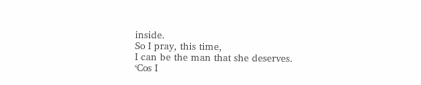inside.
So I pray, this time,
I can be the man that she deserves.
‘Cos I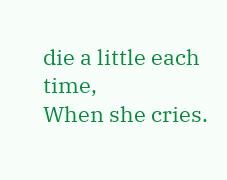die a little each time,
When she cries.